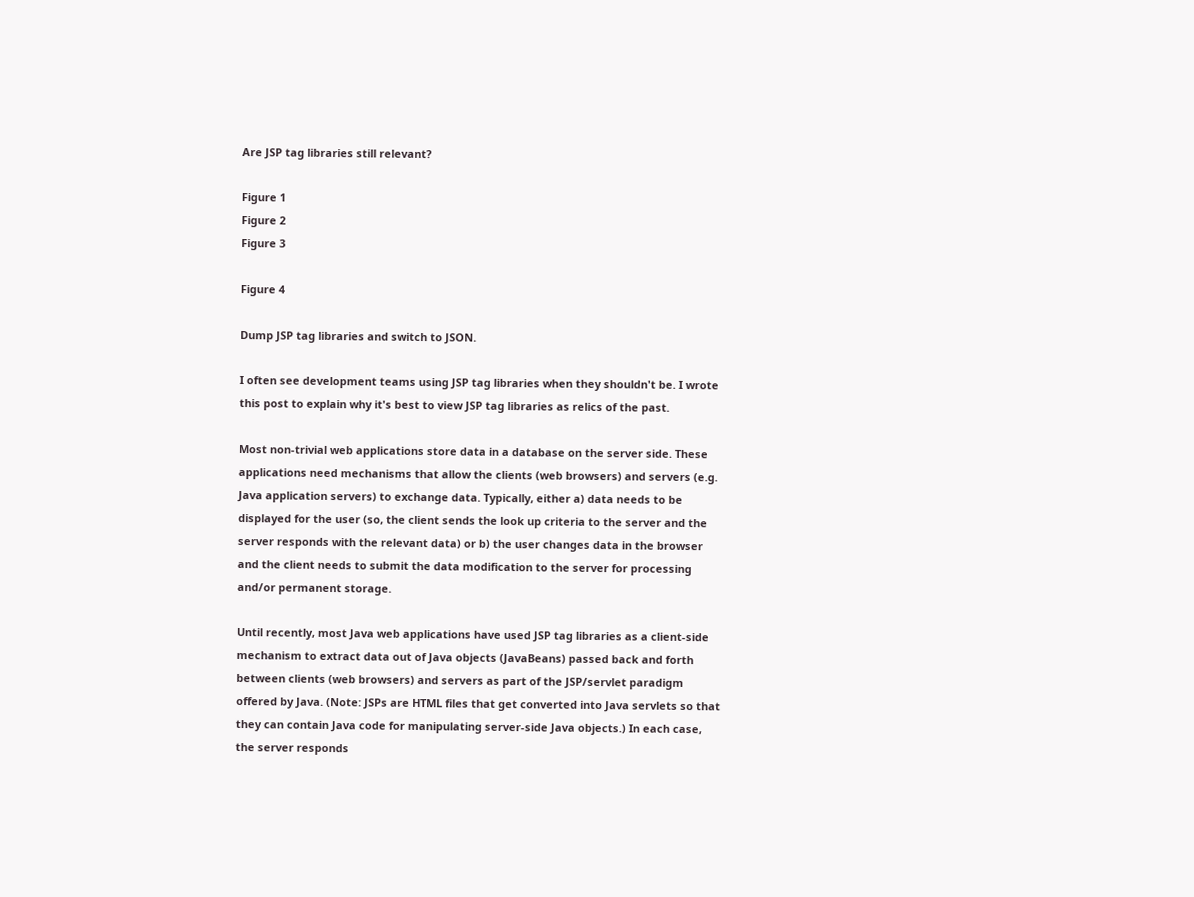Are JSP tag libraries still relevant?

Figure 1
Figure 2
Figure 3

Figure 4

Dump JSP tag libraries and switch to JSON.

I often see development teams using JSP tag libraries when they shouldn't be. I wrote this post to explain why it's best to view JSP tag libraries as relics of the past.

Most non-trivial web applications store data in a database on the server side. These applications need mechanisms that allow the clients (web browsers) and servers (e.g. Java application servers) to exchange data. Typically, either a) data needs to be displayed for the user (so, the client sends the look up criteria to the server and the server responds with the relevant data) or b) the user changes data in the browser and the client needs to submit the data modification to the server for processing and/or permanent storage.

Until recently, most Java web applications have used JSP tag libraries as a client-side mechanism to extract data out of Java objects (JavaBeans) passed back and forth between clients (web browsers) and servers as part of the JSP/servlet paradigm offered by Java. (Note: JSPs are HTML files that get converted into Java servlets so that they can contain Java code for manipulating server-side Java objects.) In each case, the server responds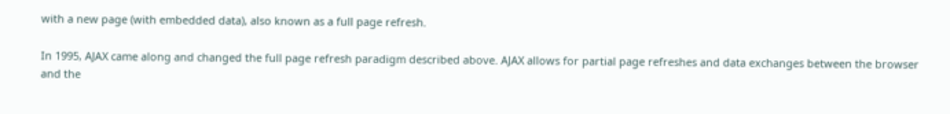with a new page (with embedded data), also known as a full page refresh.

In 1995, AJAX came along and changed the full page refresh paradigm described above. AJAX allows for partial page refreshes and data exchanges between the browser and the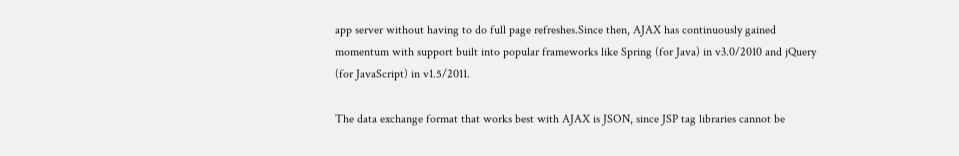app server without having to do full page refreshes.Since then, AJAX has continuously gained momentum with support built into popular frameworks like Spring (for Java) in v3.0/2010 and jQuery (for JavaScript) in v1.5/2011.

The data exchange format that works best with AJAX is JSON, since JSP tag libraries cannot be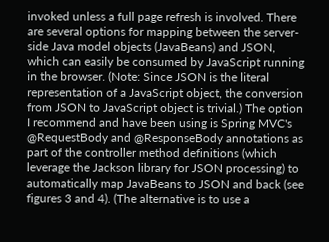invoked unless a full page refresh is involved. There are several options for mapping between the server-side Java model objects (JavaBeans) and JSON, which can easily be consumed by JavaScript running in the browser. (Note: Since JSON is the literal representation of a JavaScript object, the conversion from JSON to JavaScript object is trivial.) The option I recommend and have been using is Spring MVC's @RequestBody and @ResponseBody annotations as part of the controller method definitions (which leverage the Jackson library for JSON processing) to automatically map JavaBeans to JSON and back (see figures 3 and 4). (The alternative is to use a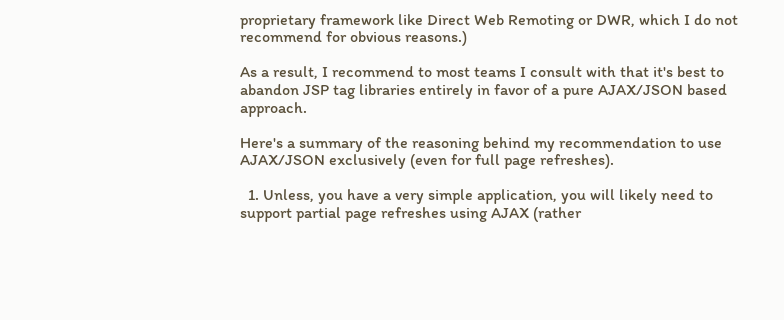proprietary framework like Direct Web Remoting or DWR, which I do not recommend for obvious reasons.)

As a result, I recommend to most teams I consult with that it's best to abandon JSP tag libraries entirely in favor of a pure AJAX/JSON based approach.

Here's a summary of the reasoning behind my recommendation to use AJAX/JSON exclusively (even for full page refreshes).

  1. Unless, you have a very simple application, you will likely need to support partial page refreshes using AJAX (rather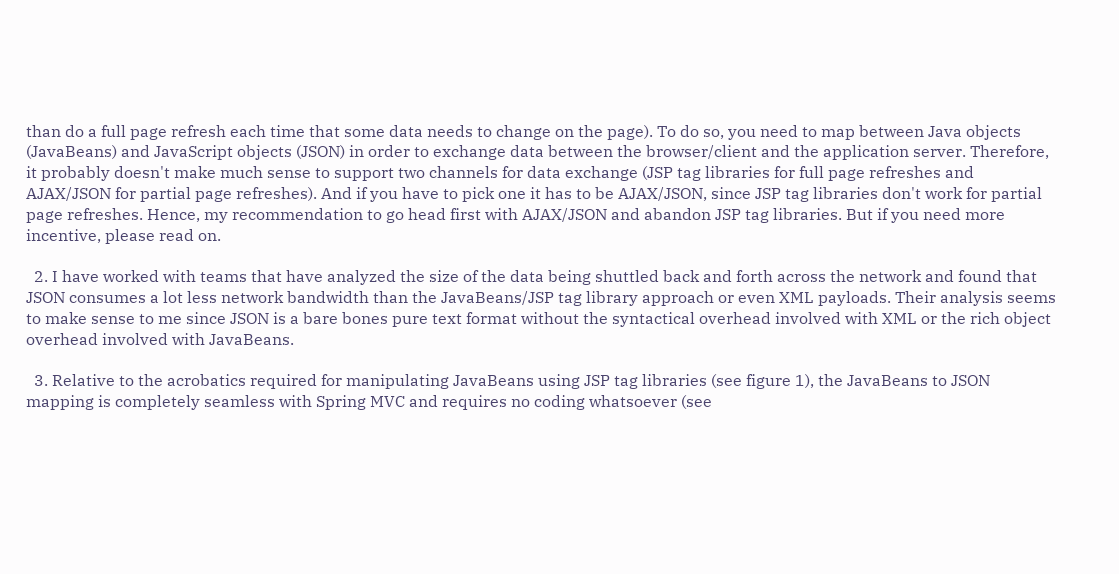than do a full page refresh each time that some data needs to change on the page). To do so, you need to map between Java objects (JavaBeans) and JavaScript objects (JSON) in order to exchange data between the browser/client and the application server. Therefore, it probably doesn't make much sense to support two channels for data exchange (JSP tag libraries for full page refreshes and AJAX/JSON for partial page refreshes). And if you have to pick one it has to be AJAX/JSON, since JSP tag libraries don't work for partial page refreshes. Hence, my recommendation to go head first with AJAX/JSON and abandon JSP tag libraries. But if you need more incentive, please read on.

  2. I have worked with teams that have analyzed the size of the data being shuttled back and forth across the network and found that JSON consumes a lot less network bandwidth than the JavaBeans/JSP tag library approach or even XML payloads. Their analysis seems to make sense to me since JSON is a bare bones pure text format without the syntactical overhead involved with XML or the rich object overhead involved with JavaBeans.

  3. Relative to the acrobatics required for manipulating JavaBeans using JSP tag libraries (see figure 1), the JavaBeans to JSON mapping is completely seamless with Spring MVC and requires no coding whatsoever (see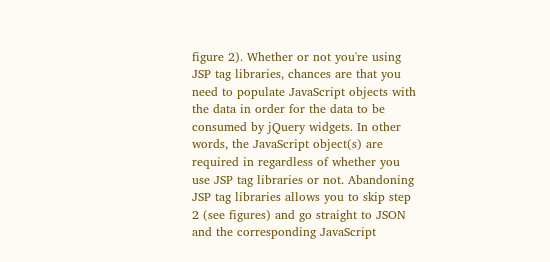figure 2). Whether or not you're using JSP tag libraries, chances are that you need to populate JavaScript objects with the data in order for the data to be consumed by jQuery widgets. In other words, the JavaScript object(s) are required in regardless of whether you use JSP tag libraries or not. Abandoning JSP tag libraries allows you to skip step 2 (see figures) and go straight to JSON and the corresponding JavaScript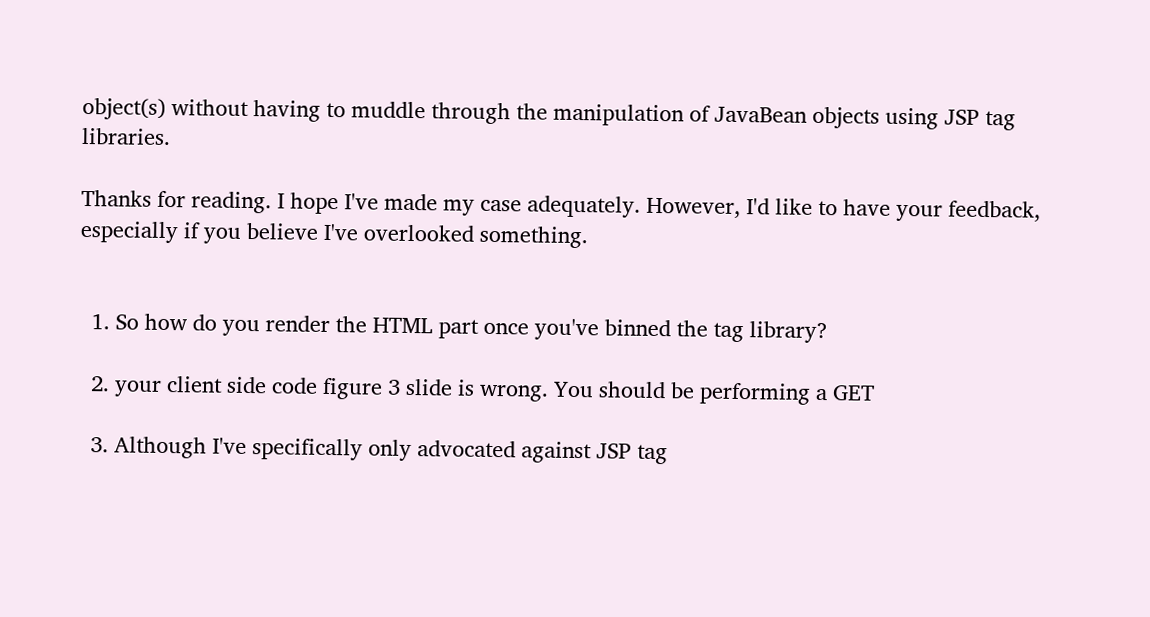object(s) without having to muddle through the manipulation of JavaBean objects using JSP tag libraries.

Thanks for reading. I hope I've made my case adequately. However, I'd like to have your feedback, especially if you believe I've overlooked something.


  1. So how do you render the HTML part once you've binned the tag library?

  2. your client side code figure 3 slide is wrong. You should be performing a GET

  3. Although I've specifically only advocated against JSP tag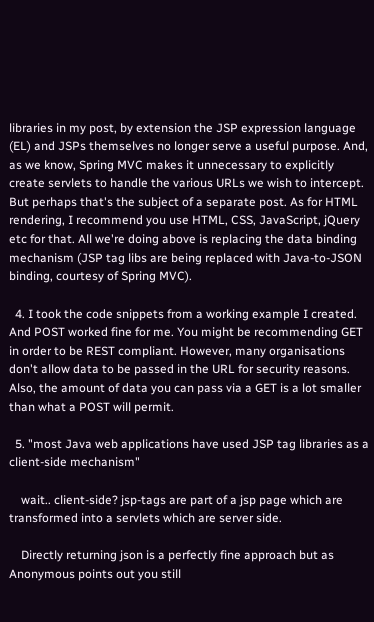libraries in my post, by extension the JSP expression language (EL) and JSPs themselves no longer serve a useful purpose. And, as we know, Spring MVC makes it unnecessary to explicitly create servlets to handle the various URLs we wish to intercept. But perhaps that's the subject of a separate post. As for HTML rendering, I recommend you use HTML, CSS, JavaScript, jQuery etc for that. All we're doing above is replacing the data binding mechanism (JSP tag libs are being replaced with Java-to-JSON binding, courtesy of Spring MVC).

  4. I took the code snippets from a working example I created. And POST worked fine for me. You might be recommending GET in order to be REST compliant. However, many organisations don't allow data to be passed in the URL for security reasons. Also, the amount of data you can pass via a GET is a lot smaller than what a POST will permit.

  5. "most Java web applications have used JSP tag libraries as a client-side mechanism"

    wait.. client-side? jsp-tags are part of a jsp page which are transformed into a servlets which are server side.

    Directly returning json is a perfectly fine approach but as Anonymous points out you still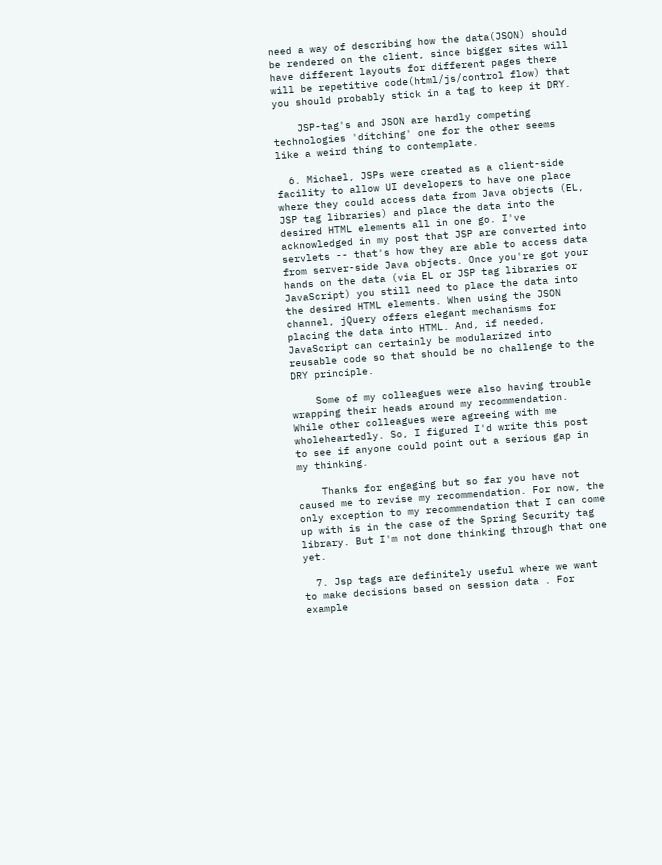need a way of describing how the data(JSON) should be rendered on the client, since bigger sites will have different layouts for different pages there will be repetitive code(html/js/control flow) that you should probably stick in a tag to keep it DRY.

    JSP-tag's and JSON are hardly competing technologies 'ditching' one for the other seems like a weird thing to contemplate.

  6. Michael, JSPs were created as a client-side facility to allow UI developers to have one place where they could access data from Java objects (EL, JSP tag libraries) and place the data into the desired HTML elements all in one go. I've acknowledged in my post that JSP are converted into servlets -- that's how they are able to access data from server-side Java objects. Once you're got your hands on the data (via EL or JSP tag libraries or JavaScript) you still need to place the data into the desired HTML elements. When using the JSON channel, jQuery offers elegant mechanisms for placing the data into HTML. And, if needed, JavaScript can certainly be modularized into reusable code so that should be no challenge to the DRY principle.

    Some of my colleagues were also having trouble wrapping their heads around my recommendation. While other colleagues were agreeing with me wholeheartedly. So, I figured I'd write this post to see if anyone could point out a serious gap in my thinking.

    Thanks for engaging but so far you have not caused me to revise my recommendation. For now, the only exception to my recommendation that I can come up with is in the case of the Spring Security tag library. But I'm not done thinking through that one yet.

  7. Jsp tags are definitely useful where we want to make decisions based on session data . For example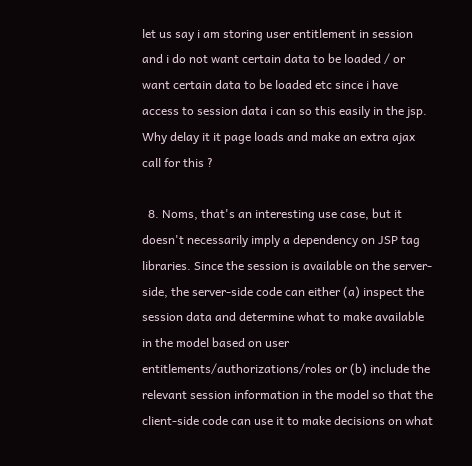let us say i am storing user entitlement in session and i do not want certain data to be loaded / or want certain data to be loaded etc since i have access to session data i can so this easily in the jsp. Why delay it it page loads and make an extra ajax call for this ?

  8. Noms, that's an interesting use case, but it doesn't necessarily imply a dependency on JSP tag libraries. Since the session is available on the server-side, the server-side code can either (a) inspect the session data and determine what to make available in the model based on user entitlements/authorizations/roles or (b) include the relevant session information in the model so that the client-side code can use it to make decisions on what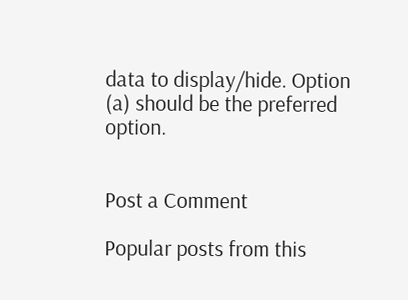data to display/hide. Option (a) should be the preferred option.


Post a Comment

Popular posts from this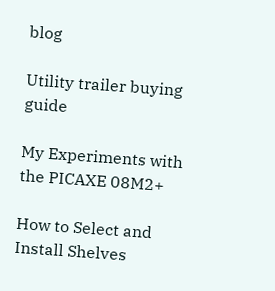blog

Utility trailer buying guide

My Experiments with the PICAXE 08M2+

How to Select and Install Shelves